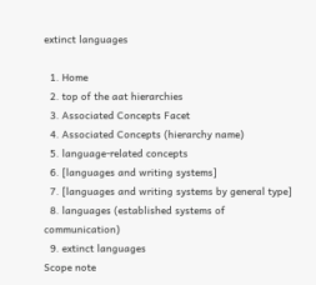extinct languages

  1. Home
  2. top of the aat hierarchies
  3. Associated Concepts Facet
  4. Associated Concepts (hierarchy name)
  5. language-related concepts
  6. [languages and writing systems]
  7. [languages and writing systems by general type]
  8. languages (established systems of communication)
  9. extinct languages
Scope note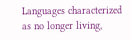Languages characterized as no longer living,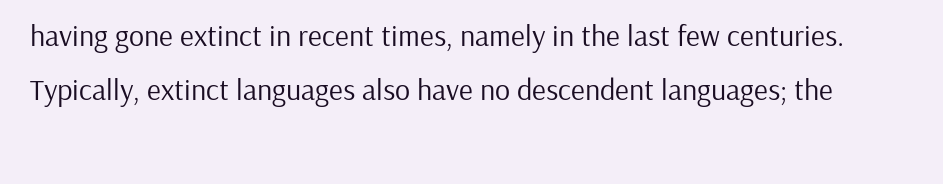having gone extinct in recent times, namely in the last few centuries. Typically, extinct languages also have no descendent languages; the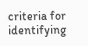criteria for identifying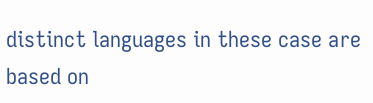distinct languages in these case are based on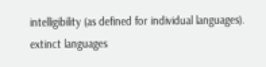intelligibility (as defined for individual languages).
extinct languages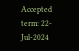Accepted term: 22-Jul-2024